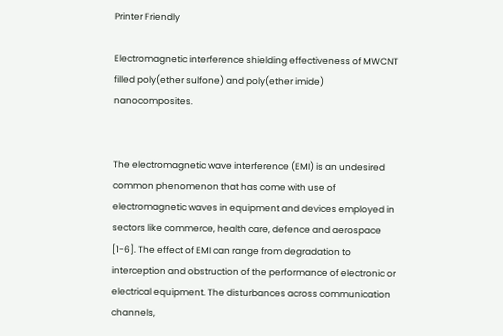Printer Friendly

Electromagnetic interference shielding effectiveness of MWCNT filled poly(ether sulfone) and poly(ether imide) nanocomposites.


The electromagnetic wave interference (EMI) is an undesired common phenomenon that has come with use of electromagnetic waves in equipment and devices employed in sectors like commerce, health care, defence and aerospace [1-6]. The effect of EMI can range from degradation to interception and obstruction of the performance of electronic or electrical equipment. The disturbances across communication channels,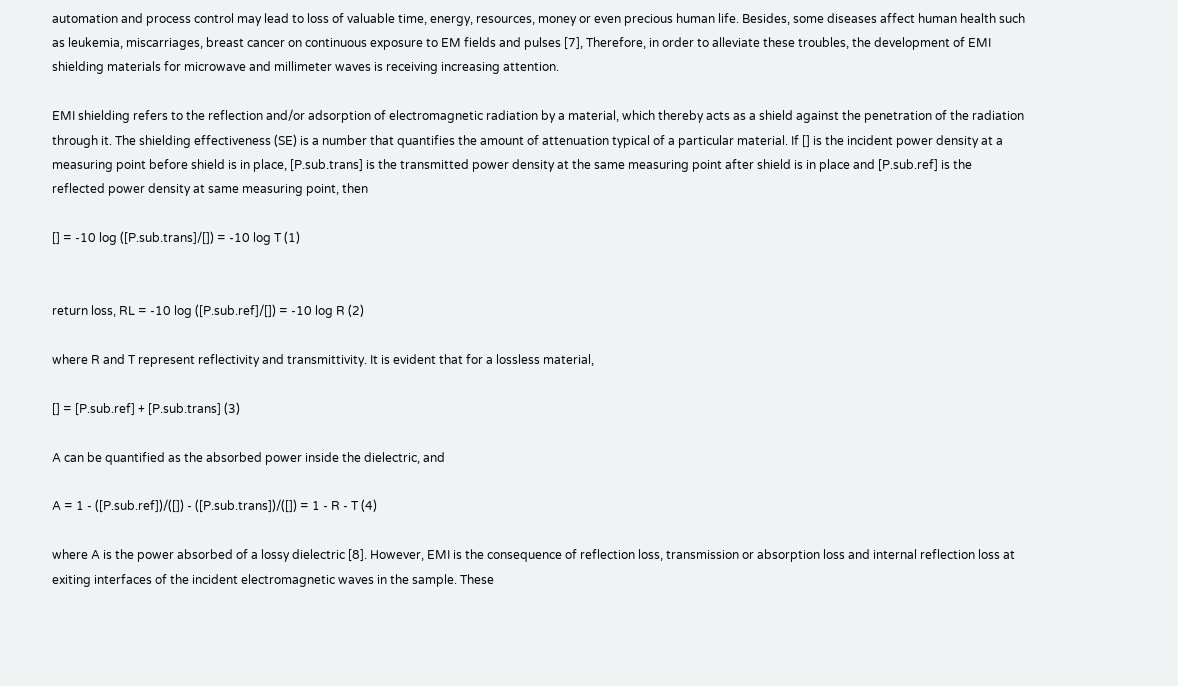automation and process control may lead to loss of valuable time, energy, resources, money or even precious human life. Besides, some diseases affect human health such as leukemia, miscarriages, breast cancer on continuous exposure to EM fields and pulses [7], Therefore, in order to alleviate these troubles, the development of EMI shielding materials for microwave and millimeter waves is receiving increasing attention.

EMI shielding refers to the reflection and/or adsorption of electromagnetic radiation by a material, which thereby acts as a shield against the penetration of the radiation through it. The shielding effectiveness (SE) is a number that quantifies the amount of attenuation typical of a particular material. If [] is the incident power density at a measuring point before shield is in place, [P.sub.trans] is the transmitted power density at the same measuring point after shield is in place and [P.sub.ref] is the reflected power density at same measuring point, then

[] = -10 log ([P.sub.trans]/[]) = -10 log T (1)


return loss, RL = -10 log ([P.sub.ref]/[]) = -10 log R (2)

where R and T represent reflectivity and transmittivity. It is evident that for a lossless material,

[] = [P.sub.ref] + [P.sub.trans] (3)

A can be quantified as the absorbed power inside the dielectric, and

A = 1 - ([P.sub.ref])/([]) - ([P.sub.trans])/([]) = 1 - R - T (4)

where A is the power absorbed of a lossy dielectric [8]. However, EMI is the consequence of reflection loss, transmission or absorption loss and internal reflection loss at exiting interfaces of the incident electromagnetic waves in the sample. These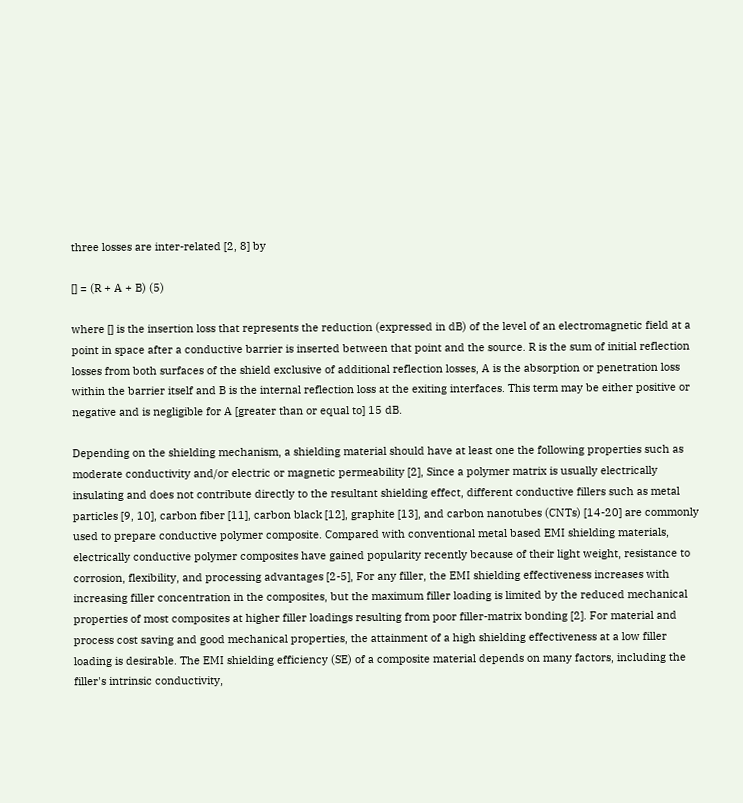three losses are inter-related [2, 8] by

[] = (R + A + B) (5)

where [] is the insertion loss that represents the reduction (expressed in dB) of the level of an electromagnetic field at a point in space after a conductive barrier is inserted between that point and the source. R is the sum of initial reflection losses from both surfaces of the shield exclusive of additional reflection losses, A is the absorption or penetration loss within the barrier itself and B is the internal reflection loss at the exiting interfaces. This term may be either positive or negative and is negligible for A [greater than or equal to] 15 dB.

Depending on the shielding mechanism, a shielding material should have at least one the following properties such as moderate conductivity and/or electric or magnetic permeability [2], Since a polymer matrix is usually electrically insulating and does not contribute directly to the resultant shielding effect, different conductive fillers such as metal particles [9, 10], carbon fiber [11], carbon black [12], graphite [13], and carbon nanotubes (CNTs) [14-20] are commonly used to prepare conductive polymer composite. Compared with conventional metal based EMI shielding materials, electrically conductive polymer composites have gained popularity recently because of their light weight, resistance to corrosion, flexibility, and processing advantages [2-5], For any filler, the EMI shielding effectiveness increases with increasing filler concentration in the composites, but the maximum filler loading is limited by the reduced mechanical properties of most composites at higher filler loadings resulting from poor filler-matrix bonding [2]. For material and process cost saving and good mechanical properties, the attainment of a high shielding effectiveness at a low filler loading is desirable. The EMI shielding efficiency (SE) of a composite material depends on many factors, including the filler's intrinsic conductivity,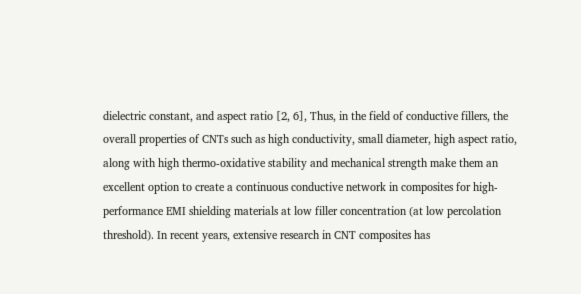dielectric constant, and aspect ratio [2, 6], Thus, in the field of conductive fillers, the overall properties of CNTs such as high conductivity, small diameter, high aspect ratio, along with high thermo-oxidative stability and mechanical strength make them an excellent option to create a continuous conductive network in composites for high-performance EMI shielding materials at low filler concentration (at low percolation threshold). In recent years, extensive research in CNT composites has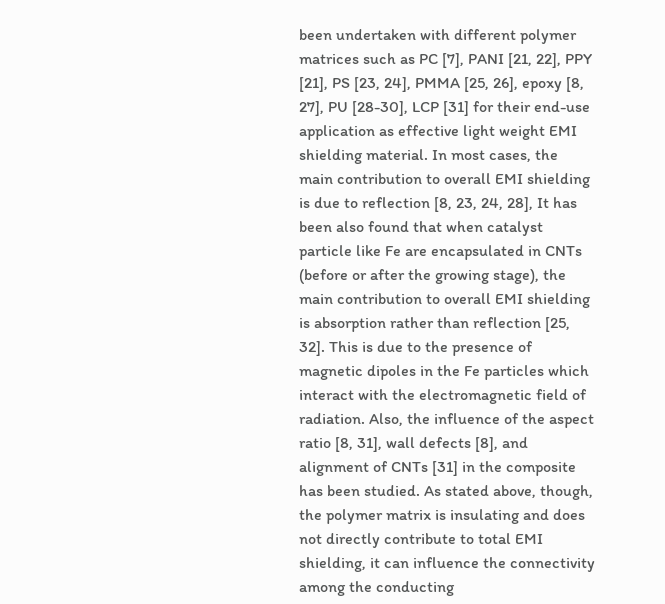been undertaken with different polymer matrices such as PC [7], PANI [21, 22], PPY [21], PS [23, 24], PMMA [25, 26], epoxy [8, 27], PU [28-30], LCP [31] for their end-use application as effective light weight EMI shielding material. In most cases, the main contribution to overall EMI shielding is due to reflection [8, 23, 24, 28], It has been also found that when catalyst particle like Fe are encapsulated in CNTs (before or after the growing stage), the main contribution to overall EMI shielding is absorption rather than reflection [25, 32]. This is due to the presence of magnetic dipoles in the Fe particles which interact with the electromagnetic field of radiation. Also, the influence of the aspect ratio [8, 31], wall defects [8], and alignment of CNTs [31] in the composite has been studied. As stated above, though, the polymer matrix is insulating and does not directly contribute to total EMI shielding, it can influence the connectivity among the conducting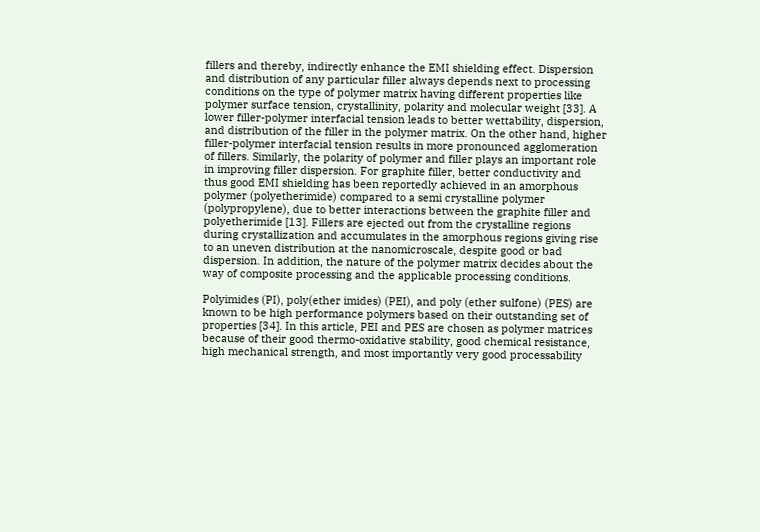fillers and thereby, indirectly enhance the EMI shielding effect. Dispersion and distribution of any particular filler always depends next to processing conditions on the type of polymer matrix having different properties like polymer surface tension, crystallinity, polarity and molecular weight [33]. A lower filler-polymer interfacial tension leads to better wettability, dispersion, and distribution of the filler in the polymer matrix. On the other hand, higher filler-polymer interfacial tension results in more pronounced agglomeration of fillers. Similarly, the polarity of polymer and filler plays an important role in improving filler dispersion. For graphite filler, better conductivity and thus good EMI shielding has been reportedly achieved in an amorphous polymer (polyetherimide) compared to a semi crystalline polymer (polypropylene), due to better interactions between the graphite filler and polyetherimide [13]. Fillers are ejected out from the crystalline regions during crystallization and accumulates in the amorphous regions giving rise to an uneven distribution at the nanomicroscale, despite good or bad dispersion. In addition, the nature of the polymer matrix decides about the way of composite processing and the applicable processing conditions.

Polyimides (PI), poly(ether imides) (PEI), and poly (ether sulfone) (PES) are known to be high performance polymers based on their outstanding set of properties [34]. In this article, PEI and PES are chosen as polymer matrices because of their good thermo-oxidative stability, good chemical resistance, high mechanical strength, and most importantly very good processability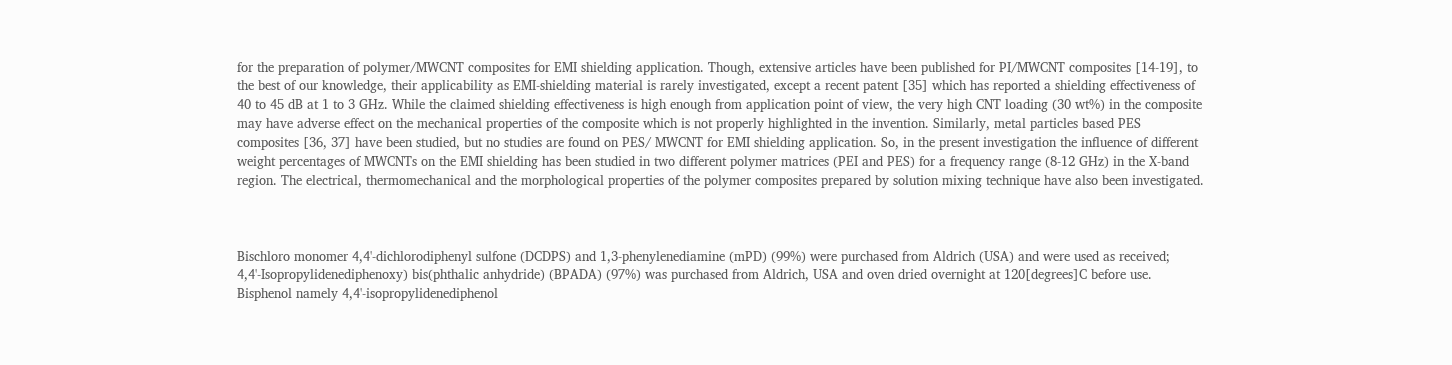for the preparation of polymer/MWCNT composites for EMI shielding application. Though, extensive articles have been published for PI/MWCNT composites [14-19], to the best of our knowledge, their applicability as EMI-shielding material is rarely investigated, except a recent patent [35] which has reported a shielding effectiveness of 40 to 45 dB at 1 to 3 GHz. While the claimed shielding effectiveness is high enough from application point of view, the very high CNT loading (30 wt%) in the composite may have adverse effect on the mechanical properties of the composite which is not properly highlighted in the invention. Similarly, metal particles based PES composites [36, 37] have been studied, but no studies are found on PES/ MWCNT for EMI shielding application. So, in the present investigation the influence of different weight percentages of MWCNTs on the EMI shielding has been studied in two different polymer matrices (PEI and PES) for a frequency range (8-12 GHz) in the X-band region. The electrical, thermomechanical and the morphological properties of the polymer composites prepared by solution mixing technique have also been investigated.



Bischloro monomer 4,4'-dichlorodiphenyl sulfone (DCDPS) and 1,3-phenylenediamine (mPD) (99%) were purchased from Aldrich (USA) and were used as received; 4,4'-Isopropylidenediphenoxy) bis(phthalic anhydride) (BPADA) (97%) was purchased from Aldrich, USA and oven dried overnight at 120[degrees]C before use. Bisphenol namely 4,4'-isopropylidenediphenol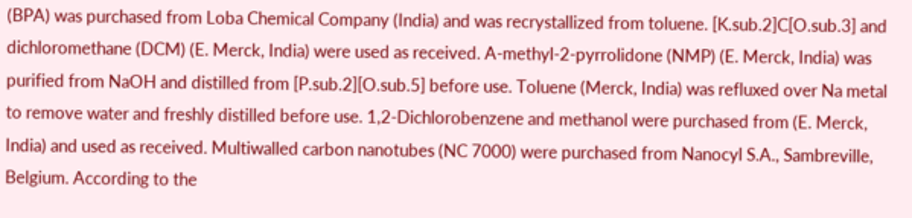(BPA) was purchased from Loba Chemical Company (India) and was recrystallized from toluene. [K.sub.2]C[O.sub.3] and dichloromethane (DCM) (E. Merck, India) were used as received. A-methyl-2-pyrrolidone (NMP) (E. Merck, India) was purified from NaOH and distilled from [P.sub.2][O.sub.5] before use. Toluene (Merck, India) was refluxed over Na metal to remove water and freshly distilled before use. 1,2-Dichlorobenzene and methanol were purchased from (E. Merck, India) and used as received. Multiwalled carbon nanotubes (NC 7000) were purchased from Nanocyl S.A., Sambreville, Belgium. According to the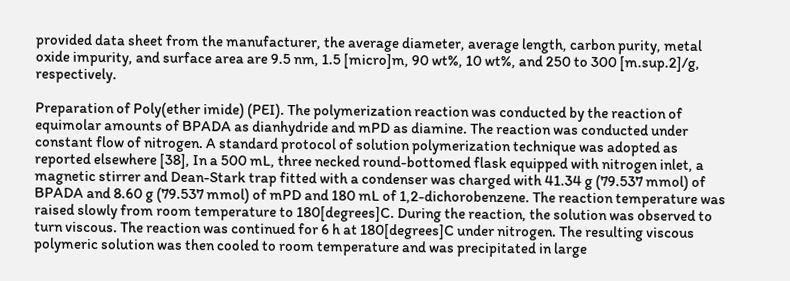provided data sheet from the manufacturer, the average diameter, average length, carbon purity, metal oxide impurity, and surface area are 9.5 nm, 1.5 [micro]m, 90 wt%, 10 wt%, and 250 to 300 [m.sup.2]/g, respectively.

Preparation of Poly(ether imide) (PEI). The polymerization reaction was conducted by the reaction of equimolar amounts of BPADA as dianhydride and mPD as diamine. The reaction was conducted under constant flow of nitrogen. A standard protocol of solution polymerization technique was adopted as reported elsewhere [38], In a 500 mL, three necked round-bottomed flask equipped with nitrogen inlet, a magnetic stirrer and Dean-Stark trap fitted with a condenser was charged with 41.34 g (79.537 mmol) of BPADA and 8.60 g (79.537 mmol) of mPD and 180 mL of 1,2-dichorobenzene. The reaction temperature was raised slowly from room temperature to 180[degrees]C. During the reaction, the solution was observed to turn viscous. The reaction was continued for 6 h at 180[degrees]C under nitrogen. The resulting viscous polymeric solution was then cooled to room temperature and was precipitated in large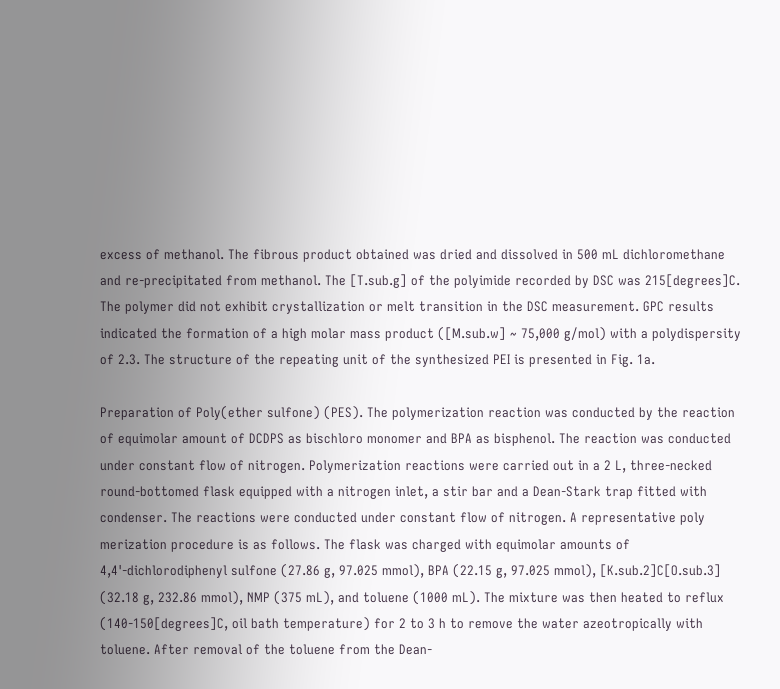excess of methanol. The fibrous product obtained was dried and dissolved in 500 mL dichloromethane and re-precipitated from methanol. The [T.sub.g] of the polyimide recorded by DSC was 215[degrees]C. The polymer did not exhibit crystallization or melt transition in the DSC measurement. GPC results indicated the formation of a high molar mass product ([M.sub.w] ~ 75,000 g/mol) with a polydispersity of 2.3. The structure of the repeating unit of the synthesized PEI is presented in Fig. 1a.

Preparation of Poly(ether sulfone) (PES). The polymerization reaction was conducted by the reaction of equimolar amount of DCDPS as bischloro monomer and BPA as bisphenol. The reaction was conducted under constant flow of nitrogen. Polymerization reactions were carried out in a 2 L, three-necked round-bottomed flask equipped with a nitrogen inlet, a stir bar and a Dean-Stark trap fitted with condenser. The reactions were conducted under constant flow of nitrogen. A representative poly merization procedure is as follows. The flask was charged with equimolar amounts of 4,4'-dichlorodiphenyl sulfone (27.86 g, 97.025 mmol), BPA (22.15 g, 97.025 mmol), [K.sub.2]C[O.sub.3] (32.18 g, 232.86 mmol), NMP (375 mL), and toluene (1000 mL). The mixture was then heated to reflux (140-150[degrees]C, oil bath temperature) for 2 to 3 h to remove the water azeotropically with toluene. After removal of the toluene from the Dean-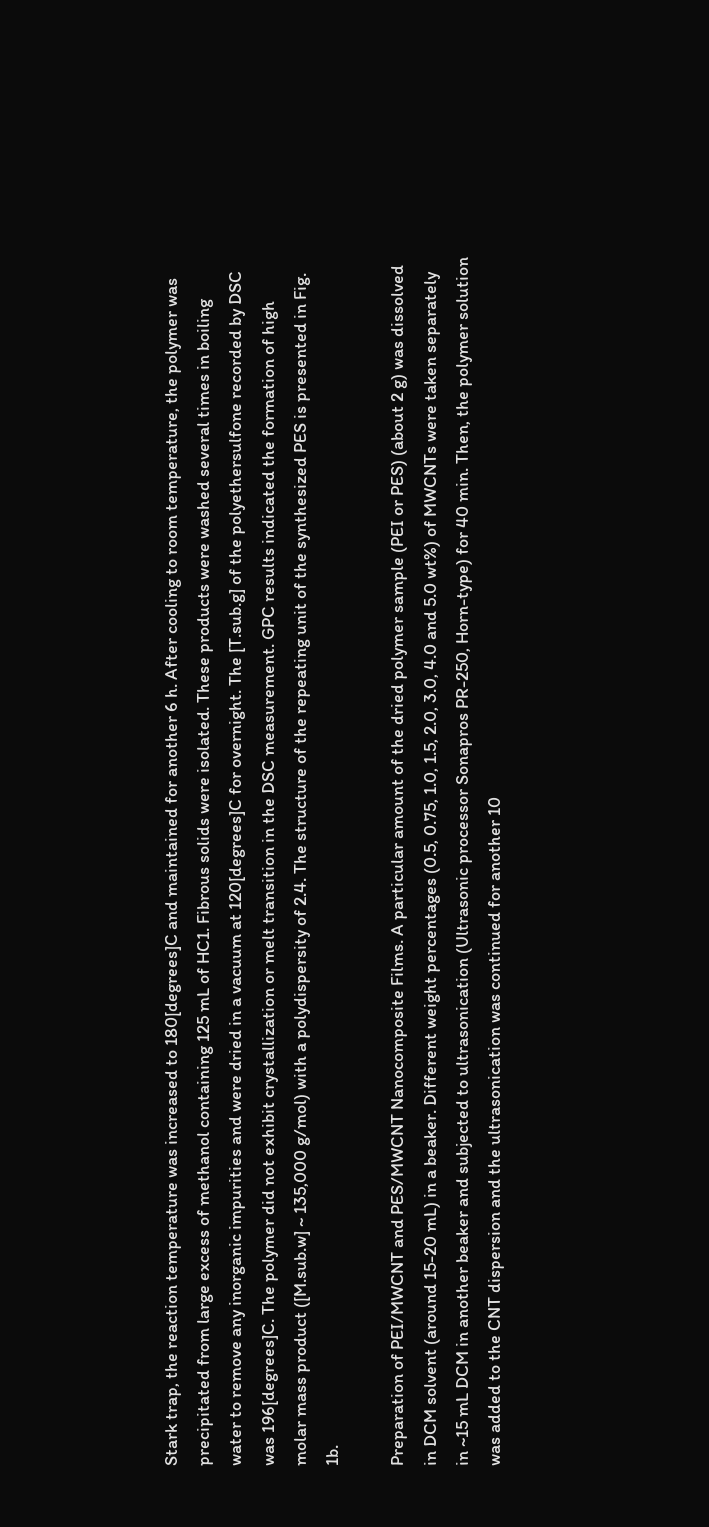Stark trap, the reaction temperature was increased to 180[degrees]C and maintained for another 6 h. After cooling to room temperature, the polymer was precipitated from large excess of methanol containing 125 mL of HC1. Fibrous solids were isolated. These products were washed several times in boiling water to remove any inorganic impurities and were dried in a vacuum at 120[degrees]C for overnight. The [T.sub.g] of the polyethersulfone recorded by DSC was 196[degrees]C. The polymer did not exhibit crystallization or melt transition in the DSC measurement. GPC results indicated the formation of high molar mass product ([M.sub.w] ~ 135,000 g/mol) with a polydispersity of 2.4. The structure of the repeating unit of the synthesized PES is presented in Fig. 1b.

Preparation of PEI/MWCNT and PES/MWCNT Nanocomposite Films. A particular amount of the dried polymer sample (PEI or PES) (about 2 g) was dissolved in DCM solvent (around 15-20 mL) in a beaker. Different weight percentages (0.5, 0.75, 1.0, 1.5, 2.0, 3.0, 4.0 and 5.0 wt%) of MWCNTs were taken separately in ~15 mL DCM in another beaker and subjected to ultrasonication (Ultrasonic processor Sonapros PR-250, Horn-type) for 40 min. Then, the polymer solution was added to the CNT dispersion and the ultrasonication was continued for another 10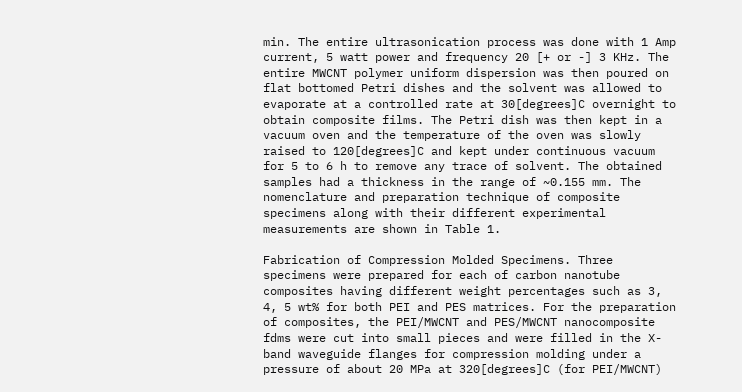min. The entire ultrasonication process was done with 1 Amp current, 5 watt power and frequency 20 [+ or -] 3 KHz. The entire MWCNT polymer uniform dispersion was then poured on flat bottomed Petri dishes and the solvent was allowed to evaporate at a controlled rate at 30[degrees]C overnight to obtain composite films. The Petri dish was then kept in a vacuum oven and the temperature of the oven was slowly raised to 120[degrees]C and kept under continuous vacuum for 5 to 6 h to remove any trace of solvent. The obtained samples had a thickness in the range of ~0.155 mm. The nomenclature and preparation technique of composite specimens along with their different experimental measurements are shown in Table 1.

Fabrication of Compression Molded Specimens. Three specimens were prepared for each of carbon nanotube composites having different weight percentages such as 3, 4, 5 wt% for both PEI and PES matrices. For the preparation of composites, the PEI/MWCNT and PES/MWCNT nanocomposite fdms were cut into small pieces and were filled in the X-band waveguide flanges for compression molding under a pressure of about 20 MPa at 320[degrees]C (for PEI/MWCNT)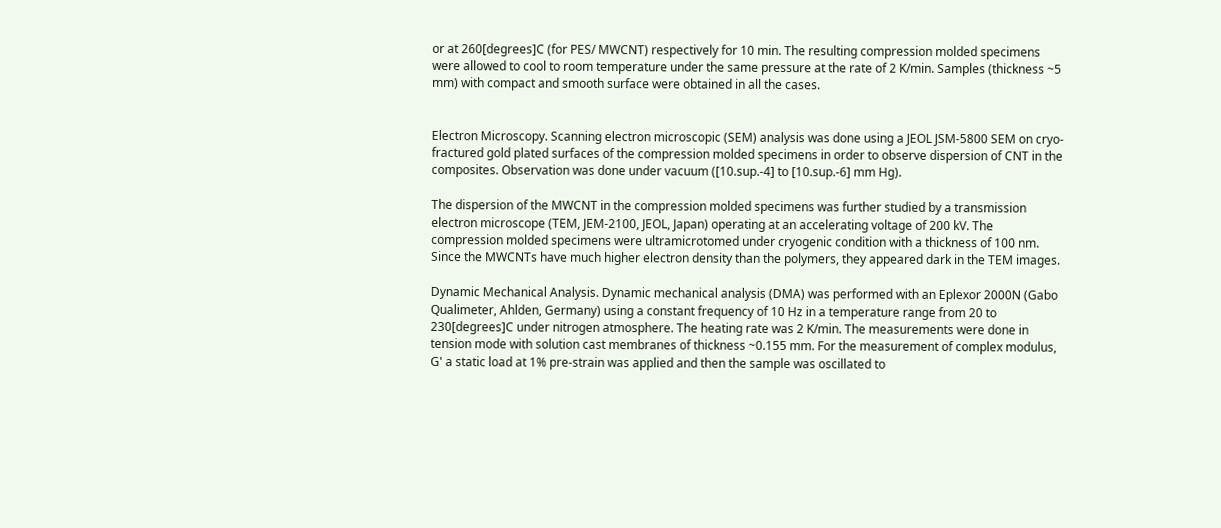or at 260[degrees]C (for PES/ MWCNT) respectively for 10 min. The resulting compression molded specimens were allowed to cool to room temperature under the same pressure at the rate of 2 K/min. Samples (thickness ~5 mm) with compact and smooth surface were obtained in all the cases.


Electron Microscopy. Scanning electron microscopic (SEM) analysis was done using a JEOL JSM-5800 SEM on cryo-fractured gold plated surfaces of the compression molded specimens in order to observe dispersion of CNT in the composites. Observation was done under vacuum ([10.sup.-4] to [10.sup.-6] mm Hg).

The dispersion of the MWCNT in the compression molded specimens was further studied by a transmission electron microscope (TEM, JEM-2100, JEOL, Japan) operating at an accelerating voltage of 200 kV. The compression molded specimens were ultramicrotomed under cryogenic condition with a thickness of 100 nm. Since the MWCNTs have much higher electron density than the polymers, they appeared dark in the TEM images.

Dynamic Mechanical Analysis. Dynamic mechanical analysis (DMA) was performed with an Eplexor 2000N (Gabo Qualimeter, Ahlden, Germany) using a constant frequency of 10 Hz in a temperature range from 20 to 230[degrees]C under nitrogen atmosphere. The heating rate was 2 K/min. The measurements were done in tension mode with solution cast membranes of thickness ~0.155 mm. For the measurement of complex modulus, G' a static load at 1% pre-strain was applied and then the sample was oscillated to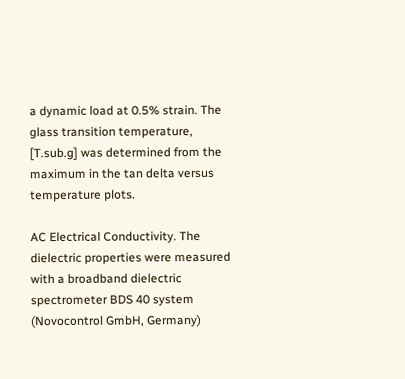a dynamic load at 0.5% strain. The glass transition temperature, [T.sub.g] was determined from the maximum in the tan delta versus temperature plots.

AC Electrical Conductivity. The dielectric properties were measured with a broadband dielectric spectrometer BDS 40 system (Novocontrol GmbH, Germany)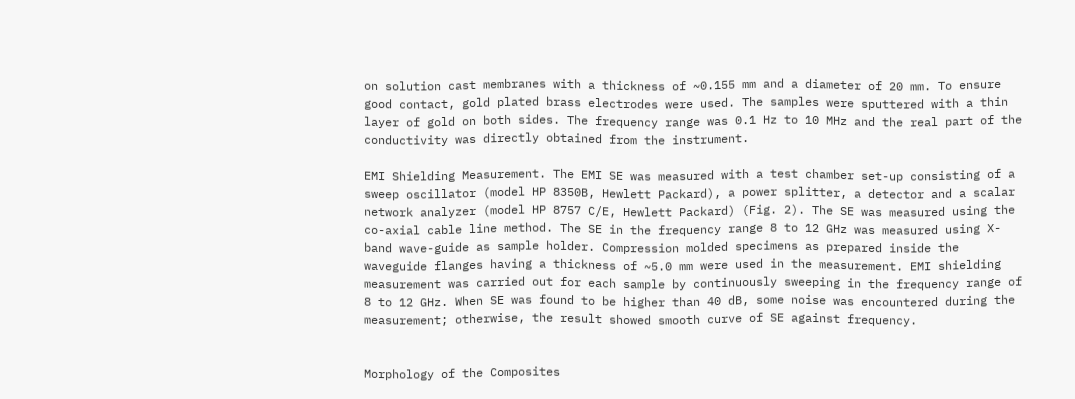on solution cast membranes with a thickness of ~0.155 mm and a diameter of 20 mm. To ensure good contact, gold plated brass electrodes were used. The samples were sputtered with a thin layer of gold on both sides. The frequency range was 0.1 Hz to 10 MHz and the real part of the conductivity was directly obtained from the instrument.

EMI Shielding Measurement. The EMI SE was measured with a test chamber set-up consisting of a sweep oscillator (model HP 8350B, Hewlett Packard), a power splitter, a detector and a scalar network analyzer (model HP 8757 C/E, Hewlett Packard) (Fig. 2). The SE was measured using the co-axial cable line method. The SE in the frequency range 8 to 12 GHz was measured using X-band wave-guide as sample holder. Compression molded specimens as prepared inside the waveguide flanges having a thickness of ~5.0 mm were used in the measurement. EMI shielding measurement was carried out for each sample by continuously sweeping in the frequency range of 8 to 12 GHz. When SE was found to be higher than 40 dB, some noise was encountered during the measurement; otherwise, the result showed smooth curve of SE against frequency.


Morphology of the Composites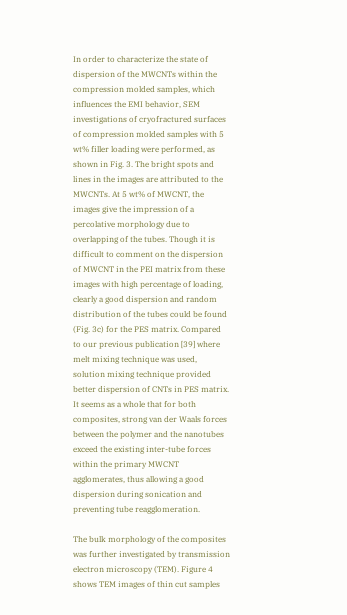In order to characterize the state of dispersion of the MWCNTs within the compression molded samples, which influences the EMI behavior, SEM investigations of cryofractured surfaces of compression molded samples with 5 wt% filler loading were performed, as shown in Fig. 3. The bright spots and lines in the images are attributed to the MWCNTs. At 5 wt% of MWCNT, the images give the impression of a percolative morphology due to overlapping of the tubes. Though it is difficult to comment on the dispersion of MWCNT in the PEI matrix from these images with high percentage of loading, clearly a good dispersion and random distribution of the tubes could be found (Fig. 3c) for the PES matrix. Compared to our previous publication [39] where melt mixing technique was used, solution mixing technique provided better dispersion of CNTs in PES matrix. It seems as a whole that for both composites, strong van der Waals forces between the polymer and the nanotubes exceed the existing inter-tube forces within the primary MWCNT agglomerates, thus allowing a good dispersion during sonication and preventing tube reagglomeration.

The bulk morphology of the composites was further investigated by transmission electron microscopy (TEM). Figure 4 shows TEM images of thin cut samples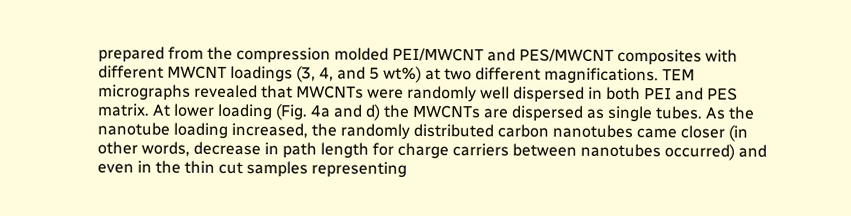prepared from the compression molded PEI/MWCNT and PES/MWCNT composites with different MWCNT loadings (3, 4, and 5 wt%) at two different magnifications. TEM micrographs revealed that MWCNTs were randomly well dispersed in both PEI and PES matrix. At lower loading (Fig. 4a and d) the MWCNTs are dispersed as single tubes. As the nanotube loading increased, the randomly distributed carbon nanotubes came closer (in other words, decrease in path length for charge carriers between nanotubes occurred) and even in the thin cut samples representing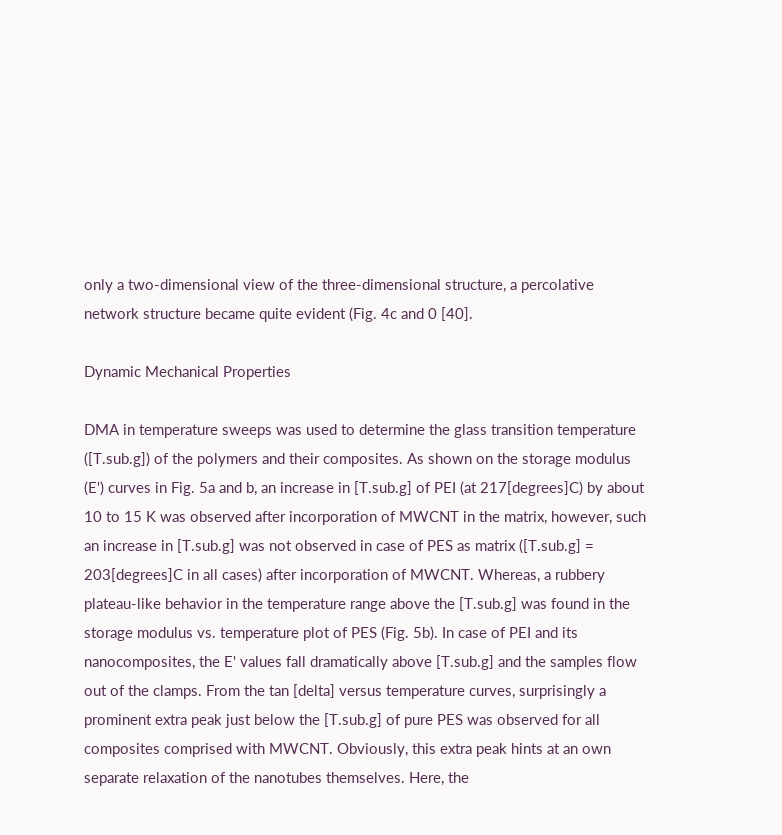only a two-dimensional view of the three-dimensional structure, a percolative network structure became quite evident (Fig. 4c and 0 [40].

Dynamic Mechanical Properties

DMA in temperature sweeps was used to determine the glass transition temperature ([T.sub.g]) of the polymers and their composites. As shown on the storage modulus (E') curves in Fig. 5a and b, an increase in [T.sub.g] of PEI (at 217[degrees]C) by about 10 to 15 K was observed after incorporation of MWCNT in the matrix, however, such an increase in [T.sub.g] was not observed in case of PES as matrix ([T.sub.g] = 203[degrees]C in all cases) after incorporation of MWCNT. Whereas, a rubbery plateau-like behavior in the temperature range above the [T.sub.g] was found in the storage modulus vs. temperature plot of PES (Fig. 5b). In case of PEI and its nanocomposites, the E' values fall dramatically above [T.sub.g] and the samples flow out of the clamps. From the tan [delta] versus temperature curves, surprisingly a prominent extra peak just below the [T.sub.g] of pure PES was observed for all composites comprised with MWCNT. Obviously, this extra peak hints at an own separate relaxation of the nanotubes themselves. Here, the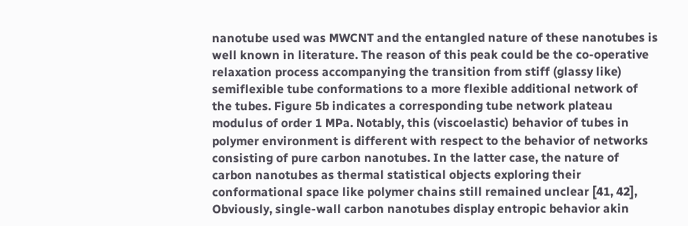nanotube used was MWCNT and the entangled nature of these nanotubes is well known in literature. The reason of this peak could be the co-operative relaxation process accompanying the transition from stiff (glassy like) semiflexible tube conformations to a more flexible additional network of the tubes. Figure 5b indicates a corresponding tube network plateau modulus of order 1 MPa. Notably, this (viscoelastic) behavior of tubes in polymer environment is different with respect to the behavior of networks consisting of pure carbon nanotubes. In the latter case, the nature of carbon nanotubes as thermal statistical objects exploring their conformational space like polymer chains still remained unclear [41, 42], Obviously, single-wall carbon nanotubes display entropic behavior akin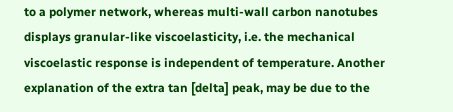to a polymer network, whereas multi-wall carbon nanotubes displays granular-like viscoelasticity, i.e. the mechanical viscoelastic response is independent of temperature. Another explanation of the extra tan [delta] peak, may be due to the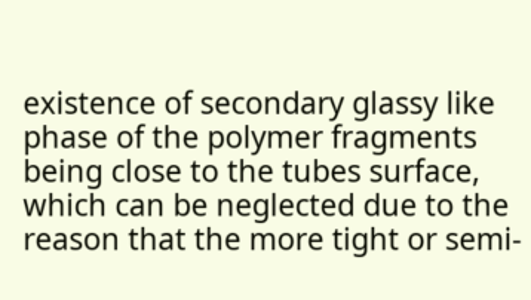existence of secondary glassy like phase of the polymer fragments being close to the tubes surface, which can be neglected due to the reason that the more tight or semi-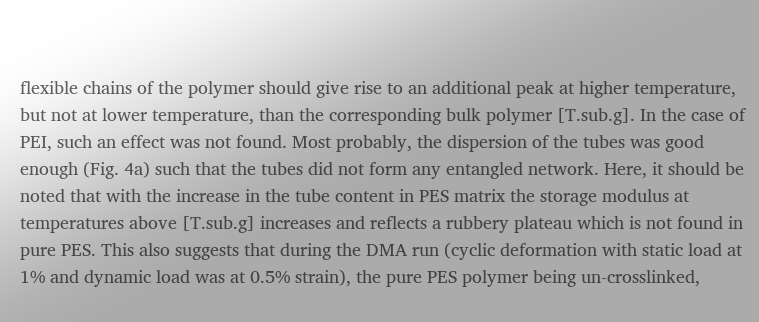flexible chains of the polymer should give rise to an additional peak at higher temperature, but not at lower temperature, than the corresponding bulk polymer [T.sub.g]. In the case of PEI, such an effect was not found. Most probably, the dispersion of the tubes was good enough (Fig. 4a) such that the tubes did not form any entangled network. Here, it should be noted that with the increase in the tube content in PES matrix the storage modulus at temperatures above [T.sub.g] increases and reflects a rubbery plateau which is not found in pure PES. This also suggests that during the DMA run (cyclic deformation with static load at 1% and dynamic load was at 0.5% strain), the pure PES polymer being un-crosslinked,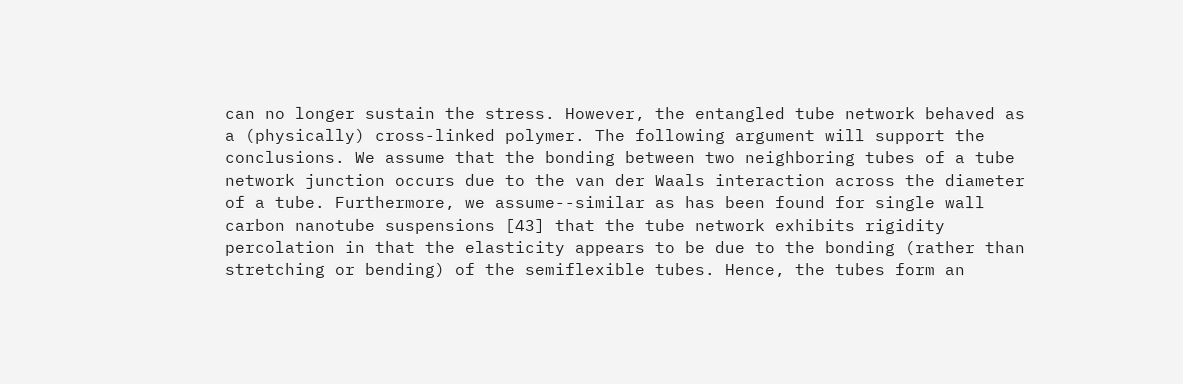can no longer sustain the stress. However, the entangled tube network behaved as a (physically) cross-linked polymer. The following argument will support the conclusions. We assume that the bonding between two neighboring tubes of a tube network junction occurs due to the van der Waals interaction across the diameter of a tube. Furthermore, we assume--similar as has been found for single wall carbon nanotube suspensions [43] that the tube network exhibits rigidity percolation in that the elasticity appears to be due to the bonding (rather than stretching or bending) of the semiflexible tubes. Hence, the tubes form an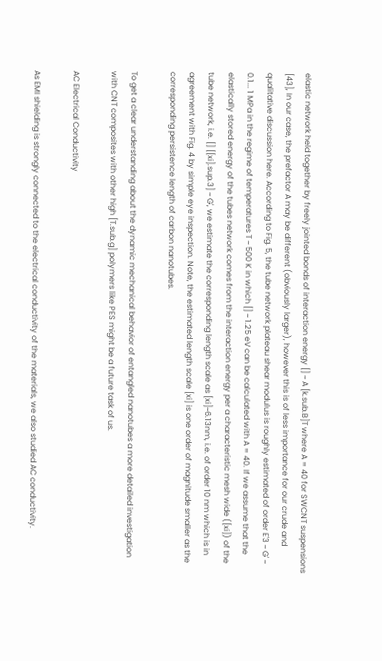elastic network held together by freely jointed bonds of interaction energy [] ~ A [k.sub.B]T where A = 40 for SWCNT suspensions [43], In our case, the prefactor A may be different (obviously larger), however this is of less importance for our crude and qualitative discussion here. According to Fig. 5, the tube network plateau shear modulus is roughly estimated of order E'3 ~ G' ~ 0.1... 1 MPa in the regime of temperatures T ~ 500 K in which [] ~ 1.25 eV can be calculated with A = 40. If we assume that the elastically stored energy of the tubes network comes from the interaction energy per a characteristic mesh wide ([xi]) of the tube network, i.e. [] [[xi].sup.3] ~ G', we estimate the corresponding length scale as [xi]~6.13nm, i.e. of order 10 nm which is in agreement with Fig. 4 by simple eye inspection. Note, the estimated length scale [xi] is one order of magnitude smaller as the corresponding persistence length of carbon nanotubes.

To get a clear understanding about the dynamic mechanical behavior of entangled nanotubes a more detailed investigation with CNT composites with other high [T.sub.g] polymers like PES might be a future task of us.

AC Electrical Conductivity

As EMI shielding is strongly connected to the electrical conductivity of the materials, we also studied AC conductivity.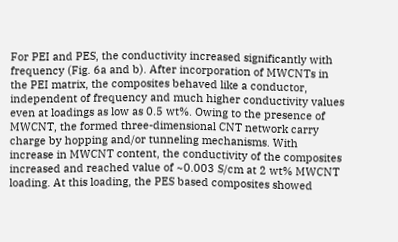For PEI and PES, the conductivity increased significantly with frequency (Fig. 6a and b). After incorporation of MWCNTs in the PEI matrix, the composites behaved like a conductor, independent of frequency and much higher conductivity values even at loadings as low as 0.5 wt%. Owing to the presence of MWCNT, the formed three-dimensional CNT network carry charge by hopping and/or tunneling mechanisms. With increase in MWCNT content, the conductivity of the composites increased and reached value of ~0.003 S/cm at 2 wt% MWCNT loading. At this loading, the PES based composites showed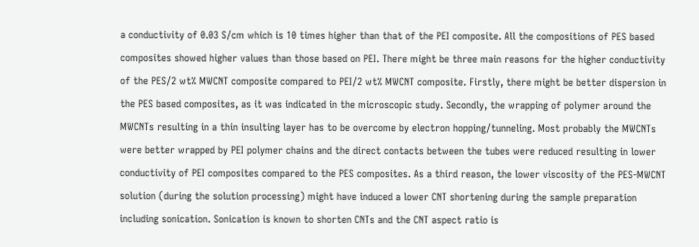a conductivity of 0.03 S/cm which is 10 times higher than that of the PEI composite. All the compositions of PES based composites showed higher values than those based on PEI. There might be three main reasons for the higher conductivity of the PES/2 wt% MWCNT composite compared to PEI/2 wt% MWCNT composite. Firstly, there might be better dispersion in the PES based composites, as it was indicated in the microscopic study. Secondly, the wrapping of polymer around the MWCNTs resulting in a thin insulting layer has to be overcome by electron hopping/tunneling. Most probably the MWCNTs were better wrapped by PEI polymer chains and the direct contacts between the tubes were reduced resulting in lower conductivity of PEI composites compared to the PES composites. As a third reason, the lower viscosity of the PES-MWCNT solution (during the solution processing) might have induced a lower CNT shortening during the sample preparation including sonication. Sonication is known to shorten CNTs and the CNT aspect ratio is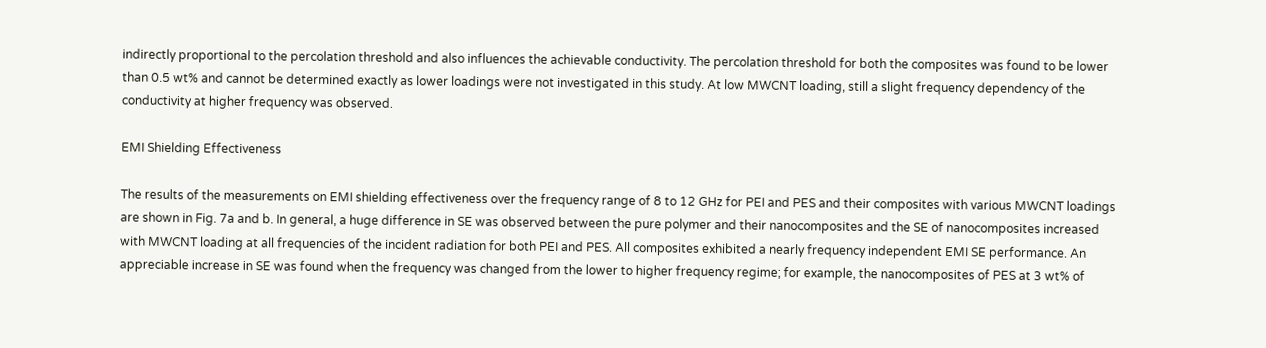indirectly proportional to the percolation threshold and also influences the achievable conductivity. The percolation threshold for both the composites was found to be lower than 0.5 wt% and cannot be determined exactly as lower loadings were not investigated in this study. At low MWCNT loading, still a slight frequency dependency of the conductivity at higher frequency was observed.

EMI Shielding Effectiveness

The results of the measurements on EMI shielding effectiveness over the frequency range of 8 to 12 GHz for PEI and PES and their composites with various MWCNT loadings are shown in Fig. 7a and b. In general, a huge difference in SE was observed between the pure polymer and their nanocomposites and the SE of nanocomposites increased with MWCNT loading at all frequencies of the incident radiation for both PEI and PES. All composites exhibited a nearly frequency independent EMI SE performance. An appreciable increase in SE was found when the frequency was changed from the lower to higher frequency regime; for example, the nanocomposites of PES at 3 wt% of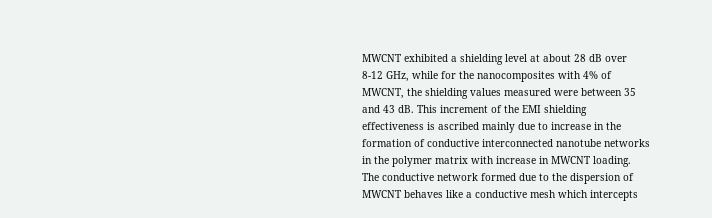MWCNT exhibited a shielding level at about 28 dB over 8-12 GHz, while for the nanocomposites with 4% of MWCNT, the shielding values measured were between 35 and 43 dB. This increment of the EMI shielding effectiveness is ascribed mainly due to increase in the formation of conductive interconnected nanotube networks in the polymer matrix with increase in MWCNT loading. The conductive network formed due to the dispersion of MWCNT behaves like a conductive mesh which intercepts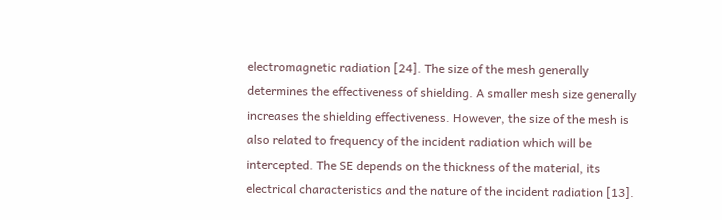electromagnetic radiation [24]. The size of the mesh generally determines the effectiveness of shielding. A smaller mesh size generally increases the shielding effectiveness. However, the size of the mesh is also related to frequency of the incident radiation which will be intercepted. The SE depends on the thickness of the material, its electrical characteristics and the nature of the incident radiation [13].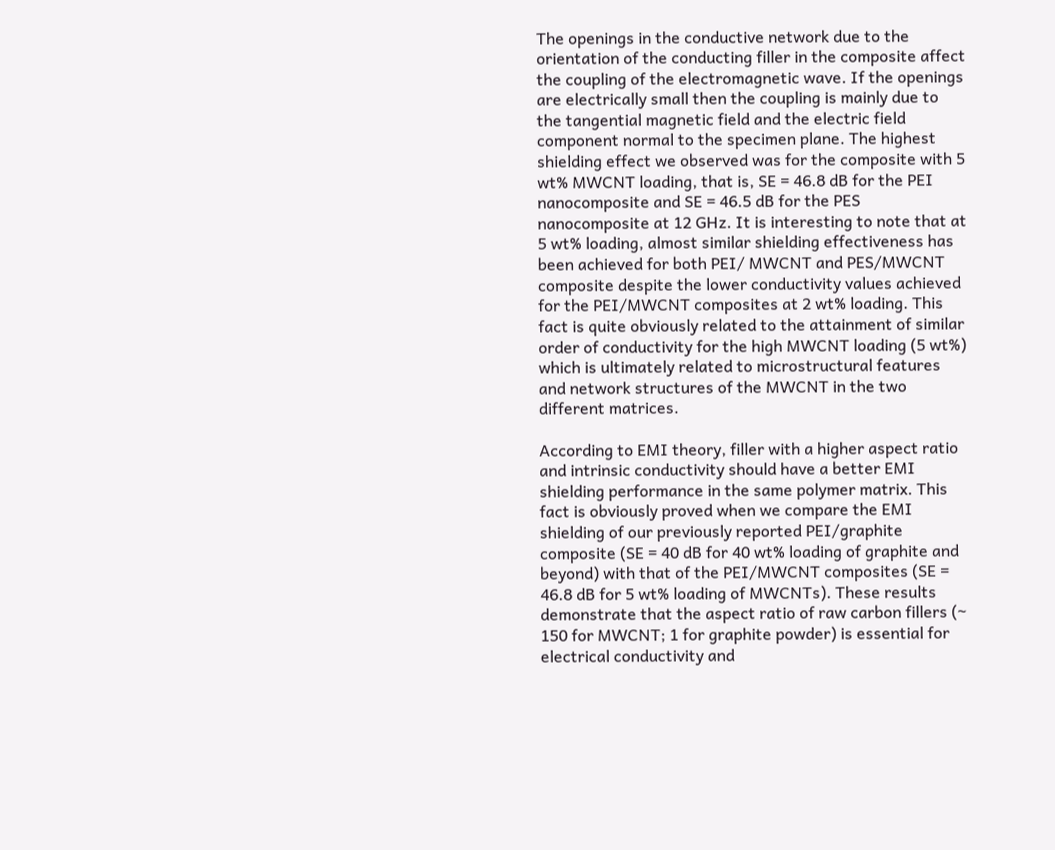The openings in the conductive network due to the orientation of the conducting filler in the composite affect the coupling of the electromagnetic wave. If the openings are electrically small then the coupling is mainly due to the tangential magnetic field and the electric field component normal to the specimen plane. The highest shielding effect we observed was for the composite with 5 wt% MWCNT loading, that is, SE = 46.8 dB for the PEI nanocomposite and SE = 46.5 dB for the PES nanocomposite at 12 GHz. It is interesting to note that at 5 wt% loading, almost similar shielding effectiveness has been achieved for both PEI/ MWCNT and PES/MWCNT composite despite the lower conductivity values achieved for the PEI/MWCNT composites at 2 wt% loading. This fact is quite obviously related to the attainment of similar order of conductivity for the high MWCNT loading (5 wt%) which is ultimately related to microstructural features and network structures of the MWCNT in the two different matrices.

According to EMI theory, filler with a higher aspect ratio and intrinsic conductivity should have a better EMI shielding performance in the same polymer matrix. This fact is obviously proved when we compare the EMI shielding of our previously reported PEI/graphite composite (SE = 40 dB for 40 wt% loading of graphite and beyond) with that of the PEI/MWCNT composites (SE = 46.8 dB for 5 wt% loading of MWCNTs). These results demonstrate that the aspect ratio of raw carbon fillers (~ 150 for MWCNT; 1 for graphite powder) is essential for electrical conductivity and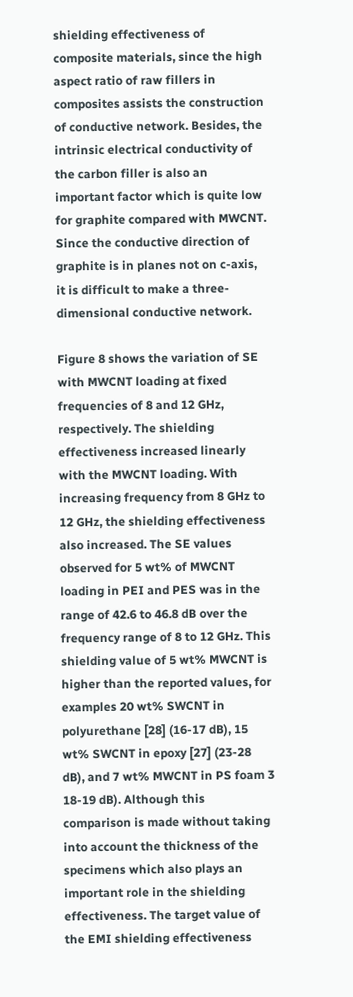shielding effectiveness of composite materials, since the high aspect ratio of raw fillers in composites assists the construction of conductive network. Besides, the intrinsic electrical conductivity of the carbon filler is also an important factor which is quite low for graphite compared with MWCNT. Since the conductive direction of graphite is in planes not on c-axis, it is difficult to make a three-dimensional conductive network.

Figure 8 shows the variation of SE with MWCNT loading at fixed frequencies of 8 and 12 GHz, respectively. The shielding effectiveness increased linearly with the MWCNT loading. With increasing frequency from 8 GHz to 12 GHz, the shielding effectiveness also increased. The SE values observed for 5 wt% of MWCNT loading in PEI and PES was in the range of 42.6 to 46.8 dB over the frequency range of 8 to 12 GHz. This shielding value of 5 wt% MWCNT is higher than the reported values, for examples 20 wt% SWCNT in polyurethane [28] (16-17 dB), 15 wt% SWCNT in epoxy [27] (23-28 dB), and 7 wt% MWCNT in PS foam 3 18-19 dB). Although this comparison is made without taking into account the thickness of the specimens which also plays an important role in the shielding effectiveness. The target value of the EMI shielding effectiveness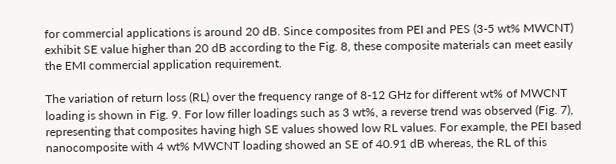for commercial applications is around 20 dB. Since composites from PEI and PES (3-5 wt% MWCNT) exhibit SE value higher than 20 dB according to the Fig. 8, these composite materials can meet easily the EMI commercial application requirement.

The variation of return loss (RL) over the frequency range of 8-12 GHz for different wt% of MWCNT loading is shown in Fig. 9. For low filler loadings such as 3 wt%, a reverse trend was observed (Fig. 7), representing that composites having high SE values showed low RL values. For example, the PEI based nanocomposite with 4 wt% MWCNT loading showed an SE of 40.91 dB whereas, the RL of this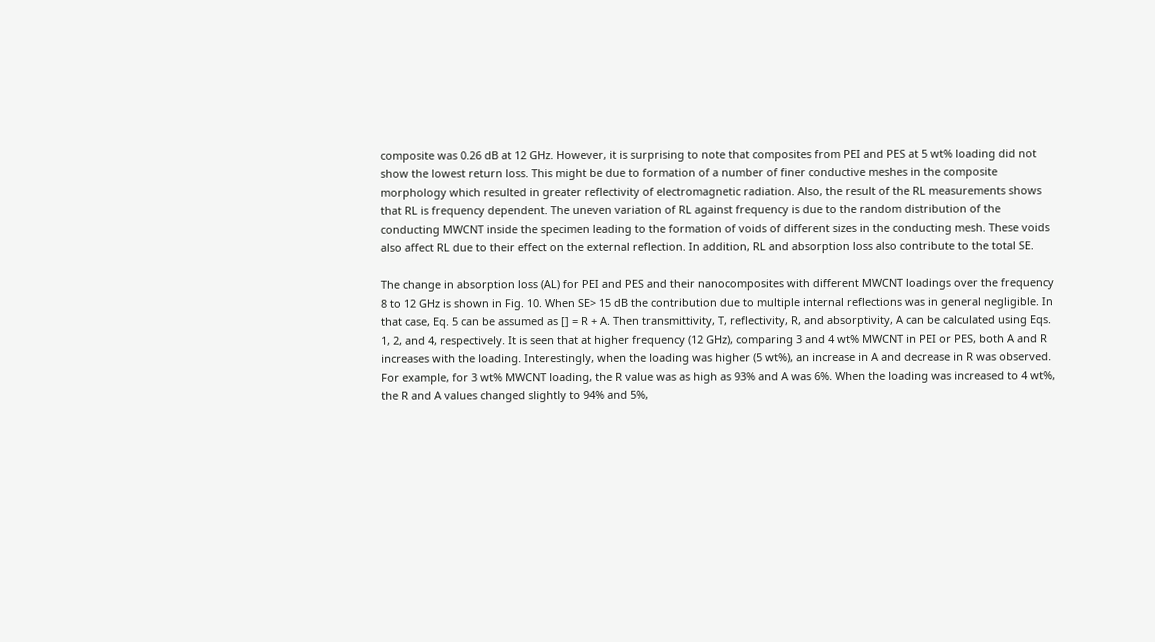composite was 0.26 dB at 12 GHz. However, it is surprising to note that composites from PEI and PES at 5 wt% loading did not show the lowest return loss. This might be due to formation of a number of finer conductive meshes in the composite morphology which resulted in greater reflectivity of electromagnetic radiation. Also, the result of the RL measurements shows that RL is frequency dependent. The uneven variation of RL against frequency is due to the random distribution of the conducting MWCNT inside the specimen leading to the formation of voids of different sizes in the conducting mesh. These voids also affect RL due to their effect on the external reflection. In addition, RL and absorption loss also contribute to the total SE.

The change in absorption loss (AL) for PEI and PES and their nanocomposites with different MWCNT loadings over the frequency 8 to 12 GHz is shown in Fig. 10. When SE> 15 dB the contribution due to multiple internal reflections was in general negligible. In that case, Eq. 5 can be assumed as [] = R + A. Then transmittivity, T, reflectivity, R, and absorptivity, A can be calculated using Eqs. 1, 2, and 4, respectively. It is seen that at higher frequency (12 GHz), comparing 3 and 4 wt% MWCNT in PEI or PES, both A and R increases with the loading. Interestingly, when the loading was higher (5 wt%), an increase in A and decrease in R was observed. For example, for 3 wt% MWCNT loading, the R value was as high as 93% and A was 6%. When the loading was increased to 4 wt%, the R and A values changed slightly to 94% and 5%,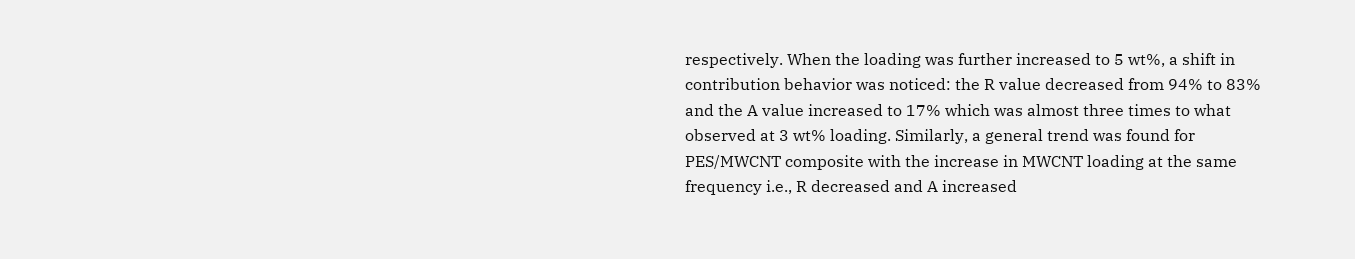respectively. When the loading was further increased to 5 wt%, a shift in contribution behavior was noticed: the R value decreased from 94% to 83% and the A value increased to 17% which was almost three times to what observed at 3 wt% loading. Similarly, a general trend was found for PES/MWCNT composite with the increase in MWCNT loading at the same frequency i.e., R decreased and A increased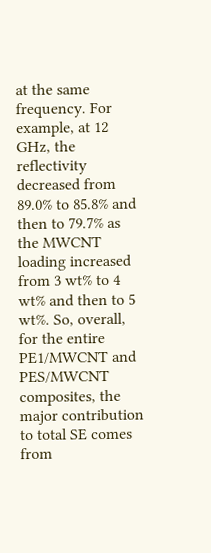at the same frequency. For example, at 12 GHz, the reflectivity decreased from 89.0% to 85.8% and then to 79.7% as the MWCNT loading increased from 3 wt% to 4 wt% and then to 5 wt%. So, overall, for the entire PE1/MWCNT and PES/MWCNT composites, the major contribution to total SE comes from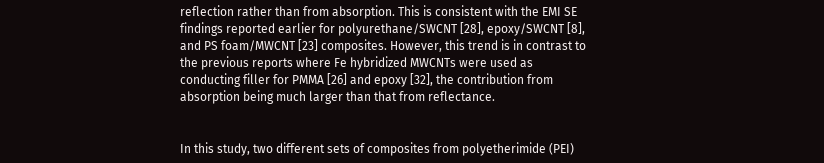reflection rather than from absorption. This is consistent with the EMI SE findings reported earlier for polyurethane/SWCNT [28], epoxy/SWCNT [8], and PS foam/MWCNT [23] composites. However, this trend is in contrast to the previous reports where Fe hybridized MWCNTs were used as conducting filler for PMMA [26] and epoxy [32], the contribution from absorption being much larger than that from reflectance.


In this study, two different sets of composites from polyetherimide (PEI)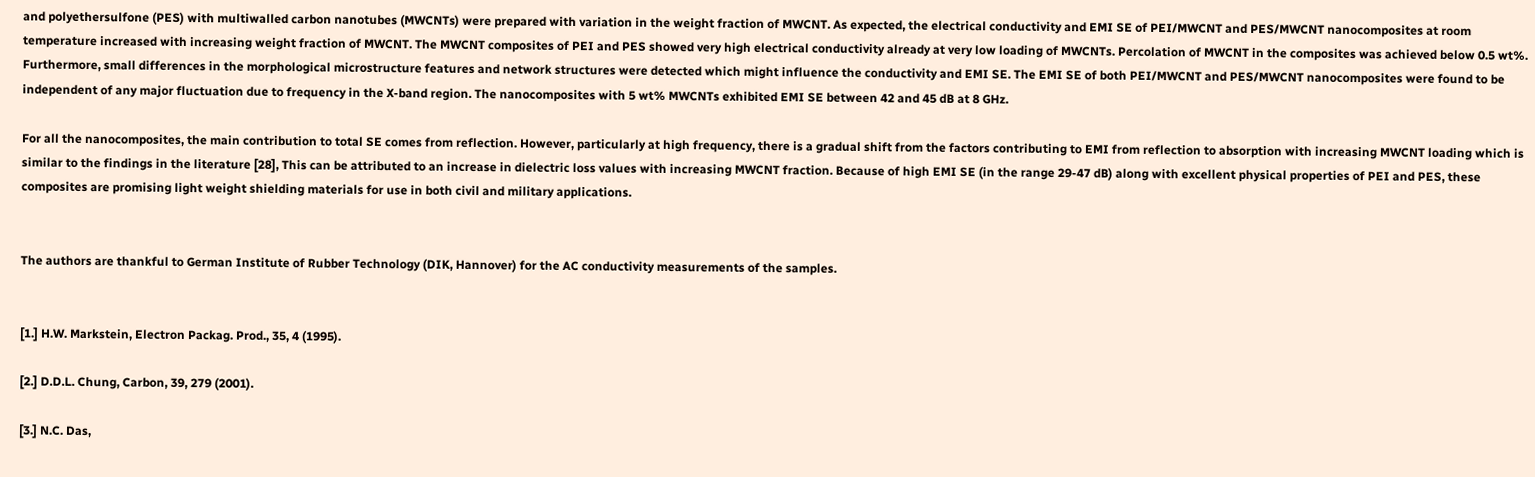and polyethersulfone (PES) with multiwalled carbon nanotubes (MWCNTs) were prepared with variation in the weight fraction of MWCNT. As expected, the electrical conductivity and EMI SE of PEI/MWCNT and PES/MWCNT nanocomposites at room temperature increased with increasing weight fraction of MWCNT. The MWCNT composites of PEI and PES showed very high electrical conductivity already at very low loading of MWCNTs. Percolation of MWCNT in the composites was achieved below 0.5 wt%. Furthermore, small differences in the morphological microstructure features and network structures were detected which might influence the conductivity and EMI SE. The EMI SE of both PEI/MWCNT and PES/MWCNT nanocomposites were found to be independent of any major fluctuation due to frequency in the X-band region. The nanocomposites with 5 wt% MWCNTs exhibited EMI SE between 42 and 45 dB at 8 GHz.

For all the nanocomposites, the main contribution to total SE comes from reflection. However, particularly at high frequency, there is a gradual shift from the factors contributing to EMI from reflection to absorption with increasing MWCNT loading which is similar to the findings in the literature [28], This can be attributed to an increase in dielectric loss values with increasing MWCNT fraction. Because of high EMI SE (in the range 29-47 dB) along with excellent physical properties of PEI and PES, these composites are promising light weight shielding materials for use in both civil and military applications.


The authors are thankful to German Institute of Rubber Technology (DIK, Hannover) for the AC conductivity measurements of the samples.


[1.] H.W. Markstein, Electron Packag. Prod., 35, 4 (1995).

[2.] D.D.L. Chung, Carbon, 39, 279 (2001).

[3.] N.C. Das,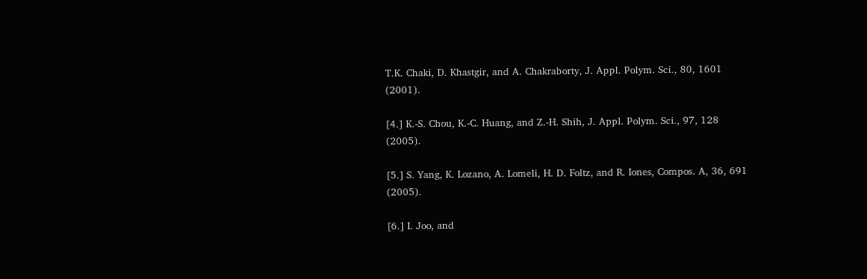T.K. Chaki, D. Khastgir, and A. Chakraborty, J. Appl. Polym. Sci., 80, 1601 (2001).

[4.] K.-S. Chou, K.-C. Huang, and Z.-H. Shih, J. Appl. Polym. Sci., 97, 128 (2005).

[5.] S. Yang, K. Lozano, A. Lomeli, H. D. Foltz, and R. Iones, Compos. A, 36, 691 (2005).

[6.] I. Joo, and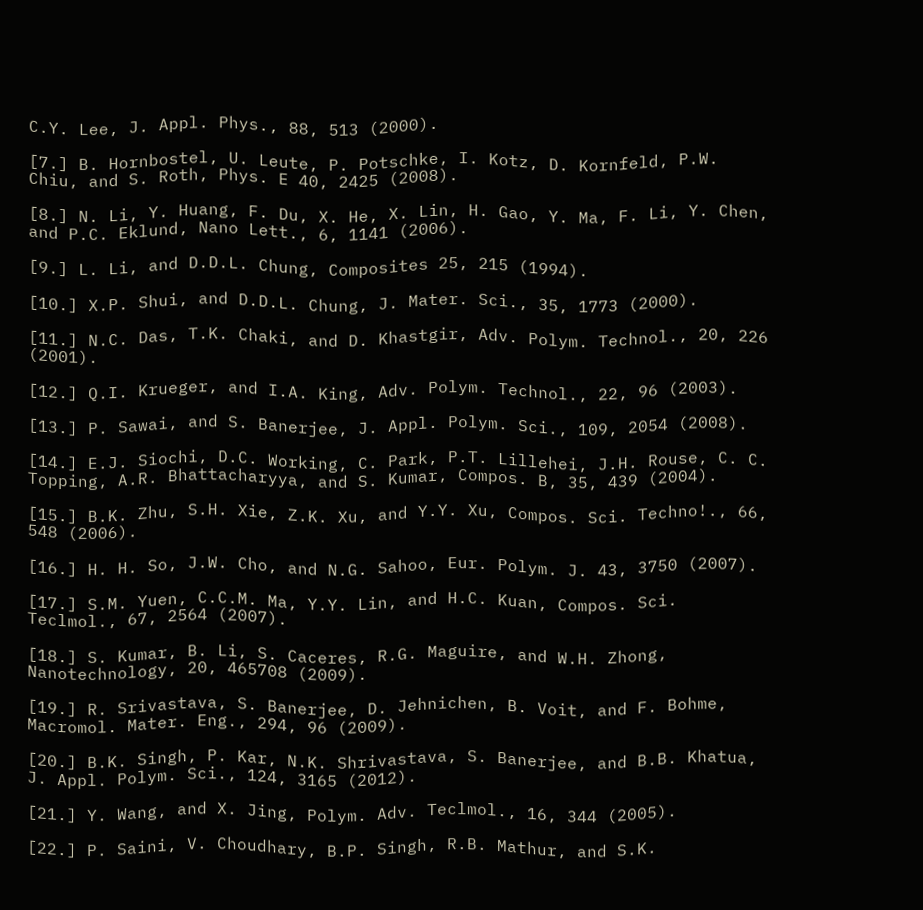C.Y. Lee, J. Appl. Phys., 88, 513 (2000).

[7.] B. Hornbostel, U. Leute, P. Potschke, I. Kotz, D. Kornfeld, P.W. Chiu, and S. Roth, Phys. E 40, 2425 (2008).

[8.] N. Li, Y. Huang, F. Du, X. He, X. Lin, H. Gao, Y. Ma, F. Li, Y. Chen, and P.C. Eklund, Nano Lett., 6, 1141 (2006).

[9.] L. Li, and D.D.L. Chung, Composites 25, 215 (1994).

[10.] X.P. Shui, and D.D.L. Chung, J. Mater. Sci., 35, 1773 (2000).

[11.] N.C. Das, T.K. Chaki, and D. Khastgir, Adv. Polym. Technol., 20, 226 (2001).

[12.] Q.I. Krueger, and I.A. King, Adv. Polym. Technol., 22, 96 (2003).

[13.] P. Sawai, and S. Banerjee, J. Appl. Polym. Sci., 109, 2054 (2008).

[14.] E.J. Siochi, D.C. Working, C. Park, P.T. Lillehei, J.H. Rouse, C. C. Topping, A.R. Bhattacharyya, and S. Kumar, Compos. B, 35, 439 (2004).

[15.] B.K. Zhu, S.H. Xie, Z.K. Xu, and Y.Y. Xu, Compos. Sci. Techno!., 66, 548 (2006).

[16.] H. H. So, J.W. Cho, and N.G. Sahoo, Eur. Polym. J. 43, 3750 (2007).

[17.] S.M. Yuen, C.C.M. Ma, Y.Y. Lin, and H.C. Kuan, Compos. Sci. Teclmol., 67, 2564 (2007).

[18.] S. Kumar, B. Li, S. Caceres, R.G. Maguire, and W.H. Zhong, Nanotechnology, 20, 465708 (2009).

[19.] R. Srivastava, S. Banerjee, D. Jehnichen, B. Voit, and F. Bohme, Macromol. Mater. Eng., 294, 96 (2009).

[20.] B.K. Singh, P. Kar, N.K. Shrivastava, S. Banerjee, and B.B. Khatua, J. Appl. Polym. Sci., 124, 3165 (2012).

[21.] Y. Wang, and X. Jing, Polym. Adv. Teclmol., 16, 344 (2005).

[22.] P. Saini, V. Choudhary, B.P. Singh, R.B. Mathur, and S.K.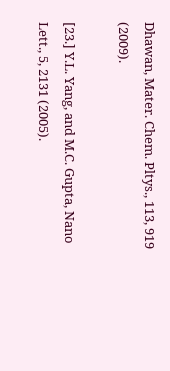Dhawan, Mater. Chem. Pltys., 113, 919 (2009).

[23.] Y.L. Yang, and M.C. Gupta, Nano Lett., 5, 2131 (2005).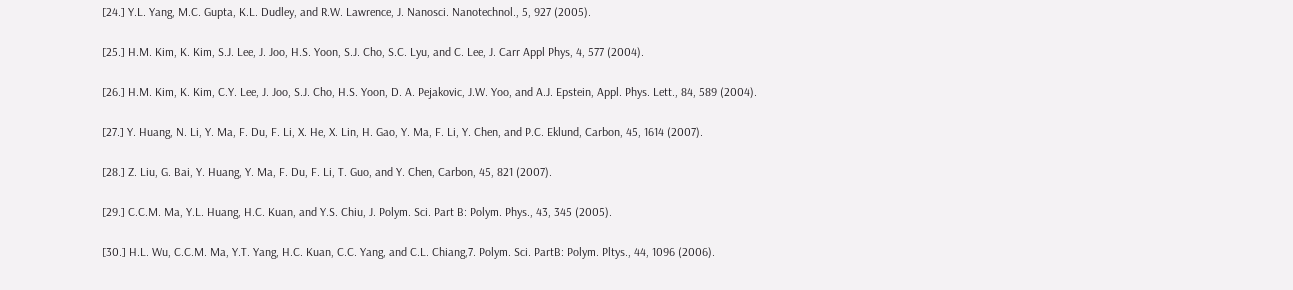[24.] Y.L. Yang, M.C. Gupta, K.L. Dudley, and R.W. Lawrence, J. Nanosci. Nanotechnol., 5, 927 (2005).

[25.] H.M. Kim, K. Kim, S.J. Lee, J. Joo, H.S. Yoon, S.J. Cho, S.C. Lyu, and C. Lee, J. Carr Appl Phys, 4, 577 (2004).

[26.] H.M. Kim, K. Kim, C.Y. Lee, J. Joo, S.J. Cho, H.S. Yoon, D. A. Pejakovic, J.W. Yoo, and A.J. Epstein, Appl. Phys. Lett., 84, 589 (2004).

[27.] Y. Huang, N. Li, Y. Ma, F. Du, F. Li, X. He, X. Lin, H. Gao, Y. Ma, F. Li, Y. Chen, and P.C. Eklund, Carbon, 45, 1614 (2007).

[28.] Z. Liu, G. Bai, Y. Huang, Y. Ma, F. Du, F. Li, T. Guo, and Y. Chen, Carbon, 45, 821 (2007).

[29.] C.C.M. Ma, Y.L. Huang, H.C. Kuan, and Y.S. Chiu, J. Polym. Sci. Part B: Polym. Phys., 43, 345 (2005).

[30.] H.L. Wu, C.C.M. Ma, Y.T. Yang, H.C. Kuan, C.C. Yang, and C.L. Chiang,7. Polym. Sci. PartB: Polym. Pltys., 44, 1096 (2006).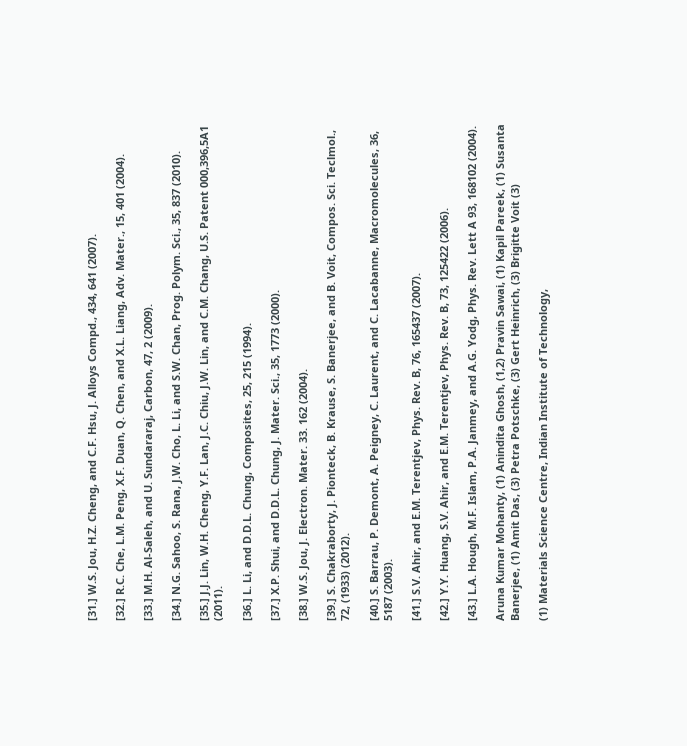[31.] W.S. Jou, H.Z. Cheng, and C.F. Hsu, J. Alloys Compd., 434, 641 (2007).

[32.] R.C. Che, L.M. Peng, X.F. Duan, Q. Chen, and X.L. Liang, Adv. Mater., 15, 401 (2004).

[33.] M.H. Al-Saleh, and U. Sundararaj, Carbon, 47, 2 (2009).

[34.] N.G. Sahoo, S. Rana, J.W. Cho, L. Li, and S.W. Chan, Prog. Polym. Sci., 35, 837 (2010).

[35.] J.J. Lin, W.H. Cheng, Y.F. Lan, J.C. Chiu, J.W. Lin, and C.M. Chang, U.S. Patent 000,396,5A1 (2011).

[36.] L. Li, and D.D.L. Chung, Composites, 25, 215 (1994).

[37.] X.P. Shui, and D.D.L. Chung, J. Mater. Sci., 35, 1773 (2000).

[38.] W.S. Jou, J. Electron. Mater. 33. 162 (2004).

[39.] S. Chakraborty, J. Pionteck, B. Krause, S. Banerjee, and B. Voit, Compos. Sci. Teclmol., 72, (1933) (2012).

[40.] S. Barrau, P. Demont, A. Peigney, C. Laurent, and C. Lacabanne, Macromolecules, 36, 5187 (2003).

[41.] S.V. Ahir, and E.M. Terentjev, Phys. Rev. B, 76, 165437 (2007).

[42.] Y.Y. Huang, S.V. Ahir, and E.M. Terentjev, Phys. Rev. B, 73, 125422 (2006).

[43.] L.A. Hough, M.F. Islam, P.A. Janmey, and A.G. Yodg, Phys. Rev. Lett A 93, 168102 (2004).

Aruna Kumar Mohanty, (1) Anindita Ghosh, (1,2) Pravin Sawai, (1) Kapil Pareek, (1) Susanta Banerjee, (1) Amit Das, (3) Petra Potschke, (3) Gert Heinrich, (3) Brigitte Voit (3)

(1) Materials Science Centre, Indian Institute of Technology,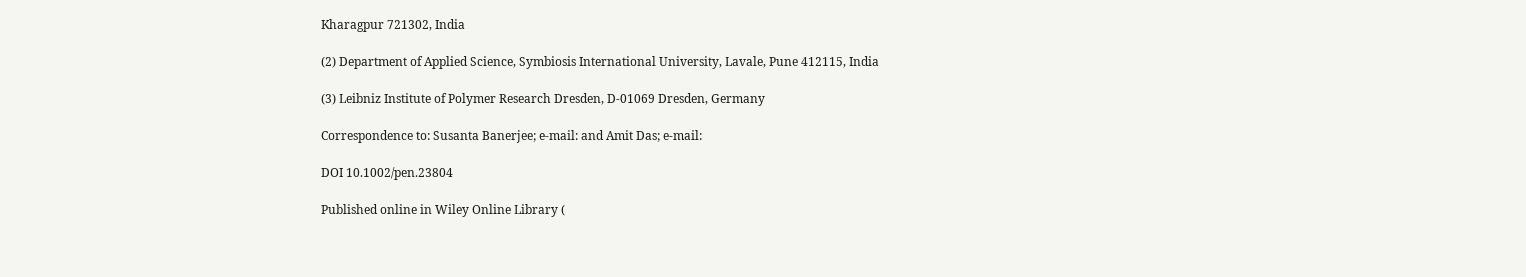Kharagpur 721302, India

(2) Department of Applied Science, Symbiosis International University, Lavale, Pune 412115, India

(3) Leibniz Institute of Polymer Research Dresden, D-01069 Dresden, Germany

Correspondence to: Susanta Banerjee; e-mail: and Amit Das; e-mail:

DOI 10.1002/pen.23804

Published online in Wiley Online Library (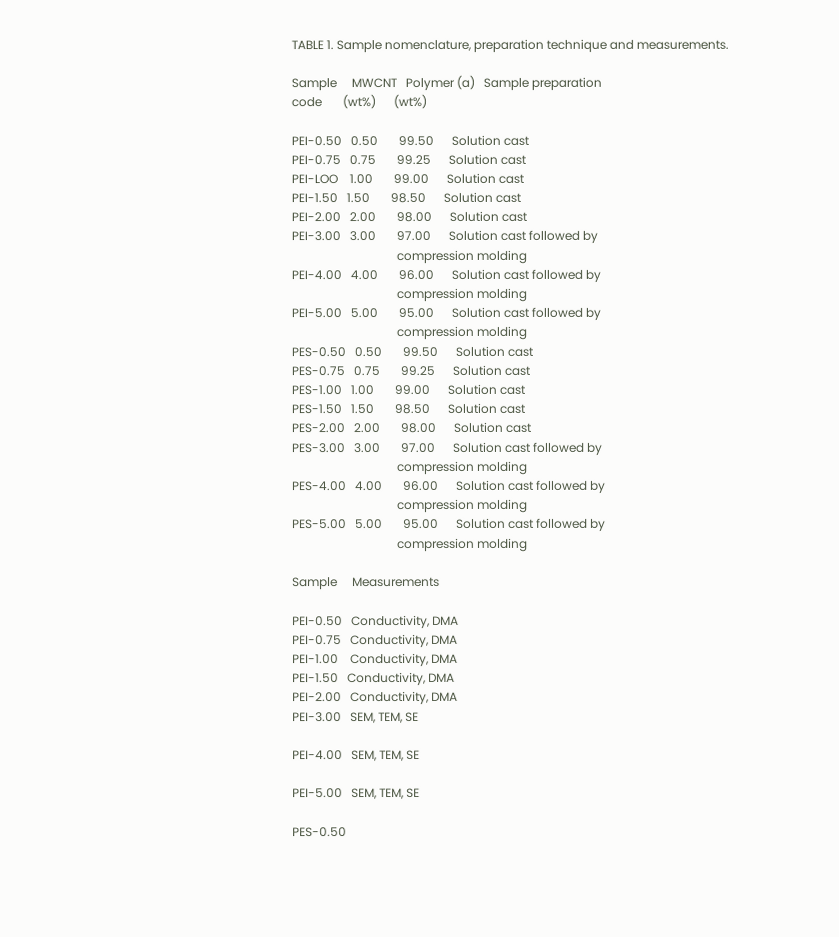TABLE 1. Sample nomenclature, preparation technique and measurements.

Sample     MWCNT   Polymer (a)   Sample preparation
code       (wt%)      (wt%)

PEI-0.50   0.50       99.50      Solution cast
PEI-0.75   0.75       99.25      Solution cast
PEI-LOO    1.00       99.00      Solution cast
PEI-1.50   1.50       98.50      Solution cast
PEI-2.00   2.00       98.00      Solution cast
PEI-3.00   3.00       97.00      Solution cast followed by
                                   compression molding
PEI-4.00   4.00       96.00      Solution cast followed by
                                   compression molding
PEI-5.00   5.00       95.00      Solution cast followed by
                                   compression molding
PES-0.50   0.50       99.50      Solution cast
PES-0.75   0.75       99.25      Solution cast
PES-1.00   1.00       99.00      Solution cast
PES-1.50   1.50       98.50      Solution cast
PES-2.00   2.00       98.00      Solution cast
PES-3.00   3.00       97.00      Solution cast followed by
                                   compression molding
PES-4.00   4.00       96.00      Solution cast followed by
                                   compression molding
PES-5.00   5.00       95.00      Solution cast followed by
                                   compression molding

Sample     Measurements

PEI-0.50   Conductivity, DMA
PEI-0.75   Conductivity, DMA
PEI-1.00    Conductivity, DMA
PEI-1.50   Conductivity, DMA
PEI-2.00   Conductivity, DMA
PEI-3.00   SEM, TEM, SE

PEI-4.00   SEM, TEM, SE

PEI-5.00   SEM, TEM, SE

PES-0.50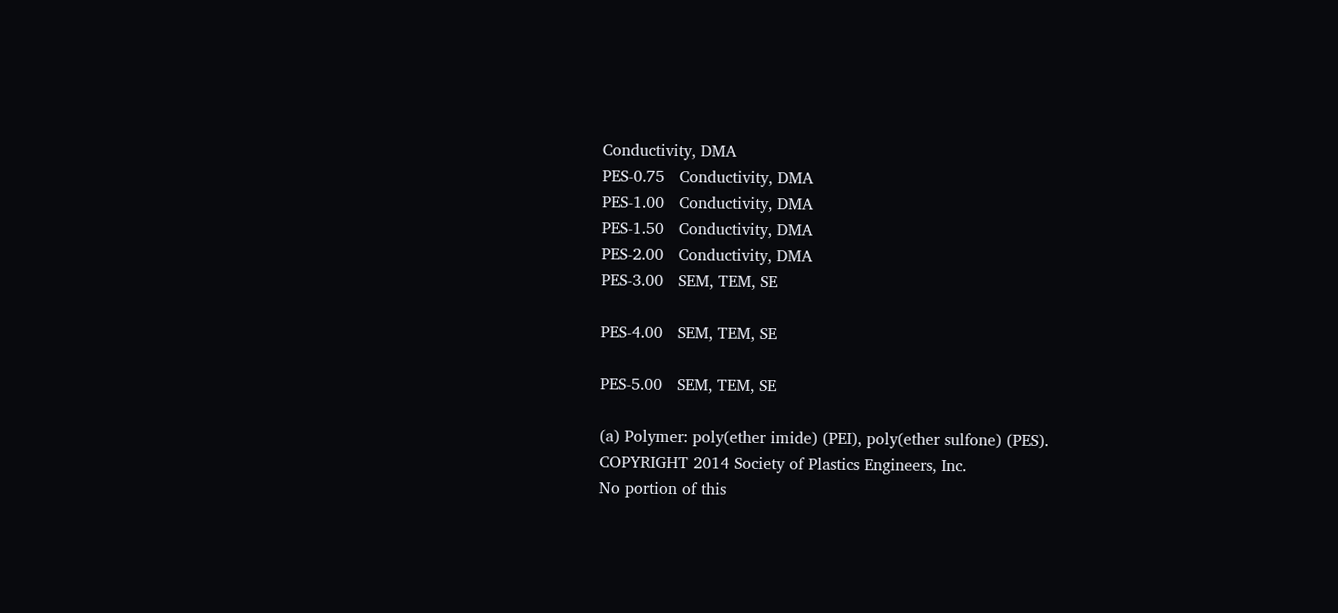Conductivity, DMA
PES-0.75   Conductivity, DMA
PES-1.00   Conductivity, DMA
PES-1.50   Conductivity, DMA
PES-2.00   Conductivity, DMA
PES-3.00   SEM, TEM, SE

PES-4.00   SEM, TEM, SE

PES-5.00   SEM, TEM, SE

(a) Polymer: poly(ether imide) (PEI), poly(ether sulfone) (PES).
COPYRIGHT 2014 Society of Plastics Engineers, Inc.
No portion of this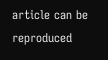article can be reproduced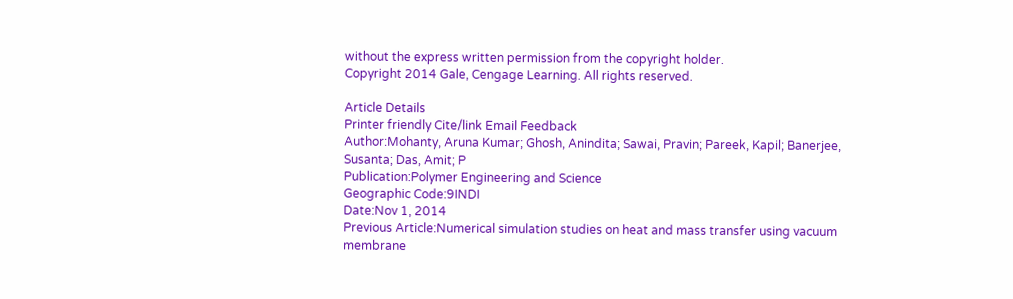without the express written permission from the copyright holder.
Copyright 2014 Gale, Cengage Learning. All rights reserved.

Article Details
Printer friendly Cite/link Email Feedback
Author:Mohanty, Aruna Kumar; Ghosh, Anindita; Sawai, Pravin; Pareek, Kapil; Banerjee, Susanta; Das, Amit; P
Publication:Polymer Engineering and Science
Geographic Code:9INDI
Date:Nov 1, 2014
Previous Article:Numerical simulation studies on heat and mass transfer using vacuum membrane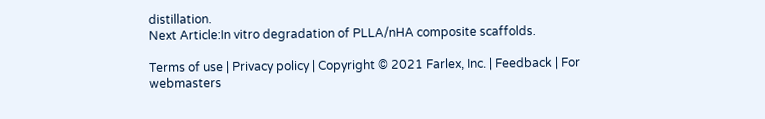distillation.
Next Article:In vitro degradation of PLLA/nHA composite scaffolds.

Terms of use | Privacy policy | Copyright © 2021 Farlex, Inc. | Feedback | For webmasters